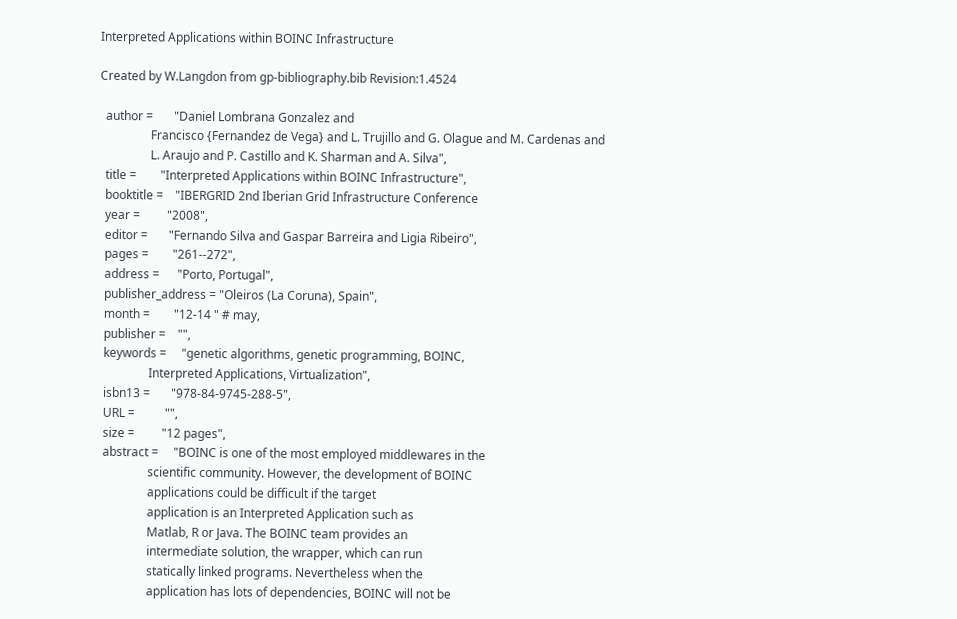Interpreted Applications within BOINC Infrastructure

Created by W.Langdon from gp-bibliography.bib Revision:1.4524

  author =       "Daniel Lombrana Gonzalez and
                 Francisco {Fernandez de Vega} and L. Trujillo and G. Olague and M. Cardenas and
                 L. Araujo and P. Castillo and K. Sharman and A. Silva",
  title =        "Interpreted Applications within BOINC Infrastructure",
  booktitle =    "IBERGRID 2nd Iberian Grid Infrastructure Conference
  year =         "2008",
  editor =       "Fernando Silva and Gaspar Barreira and Ligia Ribeiro",
  pages =        "261--272",
  address =      "Porto, Portugal",
  publisher_address = "Oleiros (La Coruna), Spain",
  month =        "12-14 " # may,
  publisher =    "",
  keywords =     "genetic algorithms, genetic programming, BOINC,
                 Interpreted Applications, Virtualization",
  isbn13 =       "978-84-9745-288-5",
  URL =          "",
  size =         "12 pages",
  abstract =     "BOINC is one of the most employed middlewares in the
                 scientific community. However, the development of BOINC
                 applications could be difficult if the target
                 application is an Interpreted Application such as
                 Matlab, R or Java. The BOINC team provides an
                 intermediate solution, the wrapper, which can run
                 statically linked programs. Nevertheless when the
                 application has lots of dependencies, BOINC will not be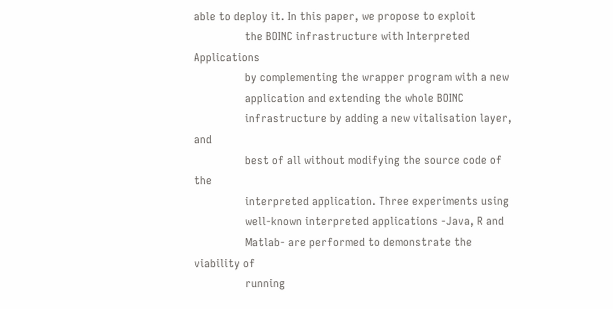able to deploy it. In this paper, we propose to exploit
                 the BOINC infrastructure with Interpreted Applications
                 by complementing the wrapper program with a new
                 application and extending the whole BOINC
                 infrastructure by adding a new vitalisation layer, and
                 best of all without modifying the source code of the
                 interpreted application. Three experiments using
                 well-known interpreted applications -Java, R and
                 Matlab- are performed to demonstrate the viability of
                 running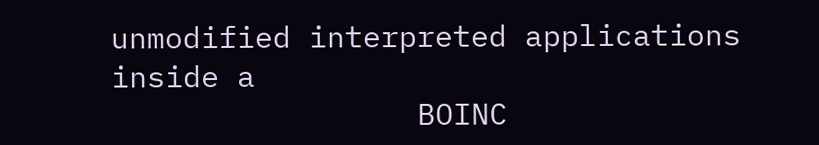unmodified interpreted applications inside a
                 BOINC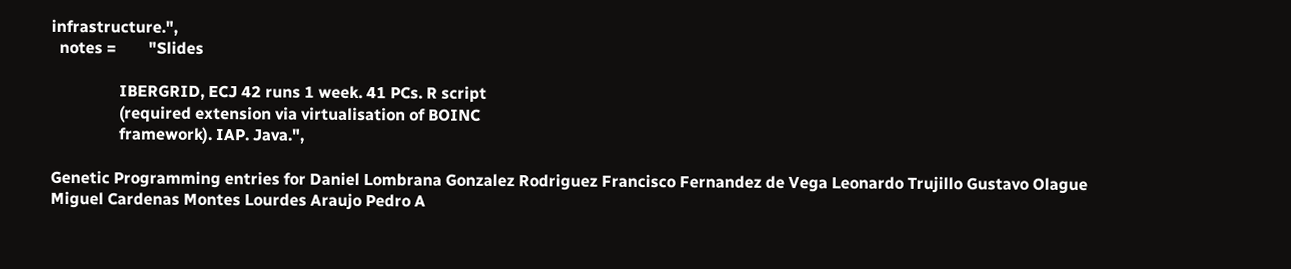infrastructure.",
  notes =        "Slides

                 IBERGRID, ECJ 42 runs 1 week. 41 PCs. R script
                 (required extension via virtualisation of BOINC
                 framework). IAP. Java.",

Genetic Programming entries for Daniel Lombrana Gonzalez Rodriguez Francisco Fernandez de Vega Leonardo Trujillo Gustavo Olague Miguel Cardenas Montes Lourdes Araujo Pedro A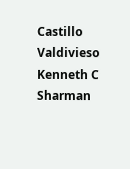Castillo Valdivieso Kenneth C Sharman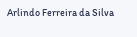Arlindo Ferreira da Silva